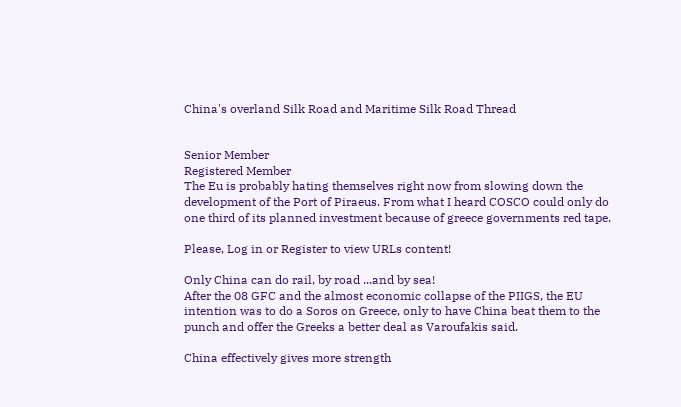China's overland Silk Road and Maritime Silk Road Thread


Senior Member
Registered Member
The Eu is probably hating themselves right now from slowing down the development of the Port of Piraeus. From what I heard COSCO could only do one third of its planned investment because of greece governments red tape.

Please, Log in or Register to view URLs content!

Only China can do rail, by road ...and by sea!
After the 08 GFC and the almost economic collapse of the PIIGS, the EU intention was to do a Soros on Greece, only to have China beat them to the punch and offer the Greeks a better deal as Varoufakis said.

China effectively gives more strength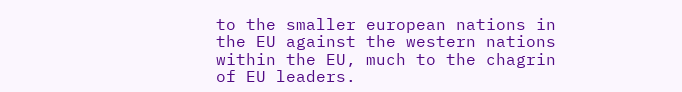to the smaller european nations in the EU against the western nations within the EU, much to the chagrin of EU leaders.